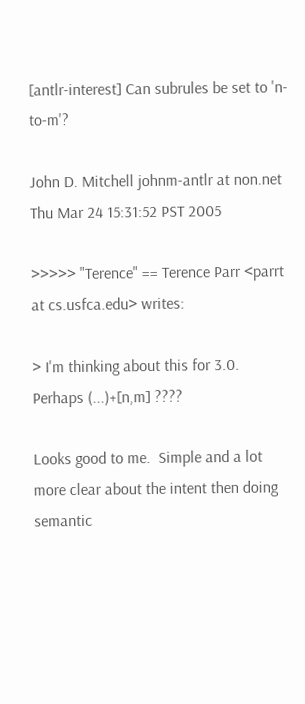[antlr-interest] Can subrules be set to 'n-to-m'?

John D. Mitchell johnm-antlr at non.net
Thu Mar 24 15:31:52 PST 2005

>>>>> "Terence" == Terence Parr <parrt at cs.usfca.edu> writes:

> I'm thinking about this for 3.0.  Perhaps (...)+[n,m] ????

Looks good to me.  Simple and a lot more clear about the intent then doing
semantic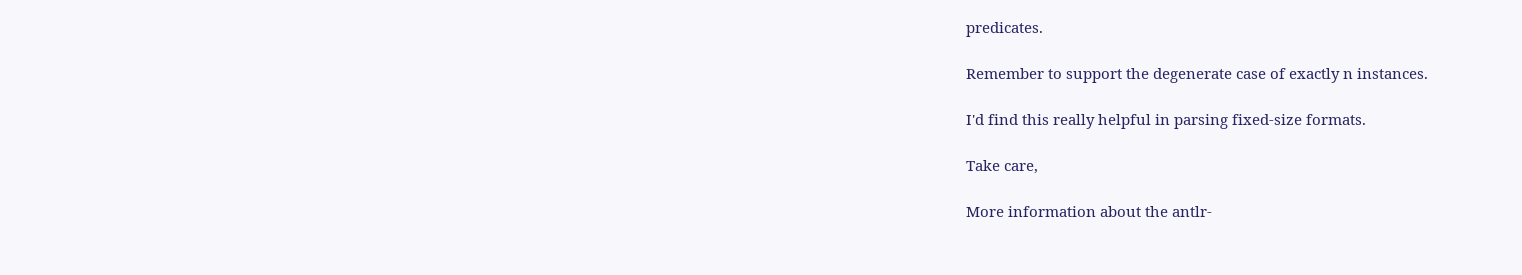predicates.

Remember to support the degenerate case of exactly n instances.

I'd find this really helpful in parsing fixed-size formats.

Take care,

More information about the antlr-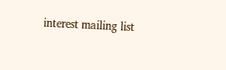interest mailing list